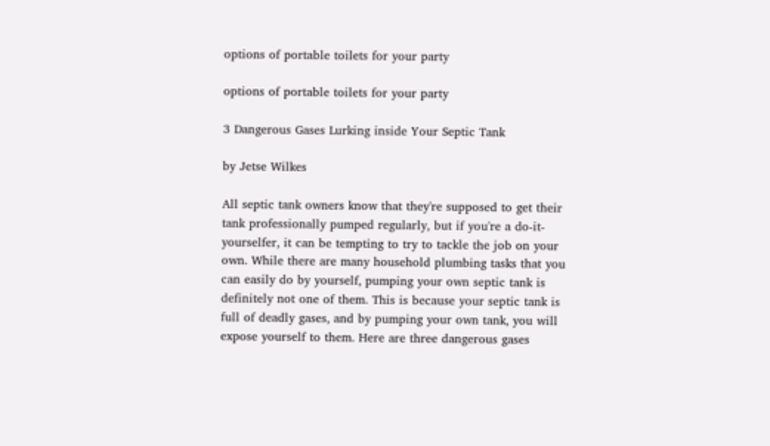options of portable toilets for your party

options of portable toilets for your party

3 Dangerous Gases Lurking inside Your Septic Tank

by Jetse Wilkes

All septic tank owners know that they're supposed to get their tank professionally pumped regularly, but if you're a do-it-yourselfer, it can be tempting to try to tackle the job on your own. While there are many household plumbing tasks that you can easily do by yourself, pumping your own septic tank is definitely not one of them. This is because your septic tank is full of deadly gases, and by pumping your own tank, you will expose yourself to them. Here are three dangerous gases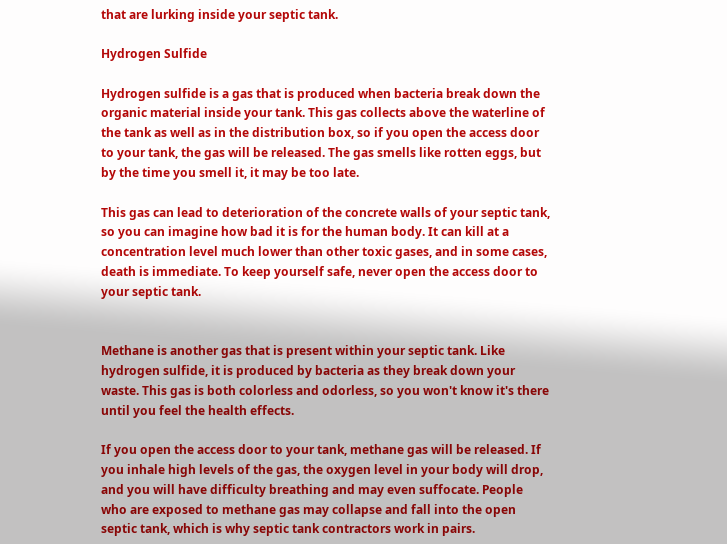that are lurking inside your septic tank.

Hydrogen Sulfide

Hydrogen sulfide is a gas that is produced when bacteria break down the organic material inside your tank. This gas collects above the waterline of the tank as well as in the distribution box, so if you open the access door to your tank, the gas will be released. The gas smells like rotten eggs, but by the time you smell it, it may be too late.

This gas can lead to deterioration of the concrete walls of your septic tank, so you can imagine how bad it is for the human body. It can kill at a concentration level much lower than other toxic gases, and in some cases, death is immediate. To keep yourself safe, never open the access door to your septic tank.


Methane is another gas that is present within your septic tank. Like hydrogen sulfide, it is produced by bacteria as they break down your waste. This gas is both colorless and odorless, so you won't know it's there until you feel the health effects.

If you open the access door to your tank, methane gas will be released. If you inhale high levels of the gas, the oxygen level in your body will drop, and you will have difficulty breathing and may even suffocate. People who are exposed to methane gas may collapse and fall into the open septic tank, which is why septic tank contractors work in pairs.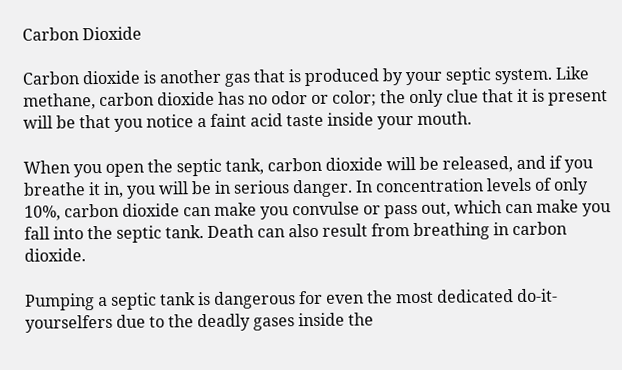Carbon Dioxide

Carbon dioxide is another gas that is produced by your septic system. Like methane, carbon dioxide has no odor or color; the only clue that it is present will be that you notice a faint acid taste inside your mouth.

When you open the septic tank, carbon dioxide will be released, and if you breathe it in, you will be in serious danger. In concentration levels of only 10%, carbon dioxide can make you convulse or pass out, which can make you fall into the septic tank. Death can also result from breathing in carbon dioxide.

Pumping a septic tank is dangerous for even the most dedicated do-it-yourselfers due to the deadly gases inside the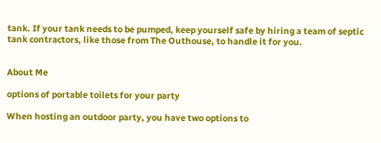tank. If your tank needs to be pumped, keep yourself safe by hiring a team of septic tank contractors, like those from The Outhouse, to handle it for you.


About Me

options of portable toilets for your party

When hosting an outdoor party, you have two options to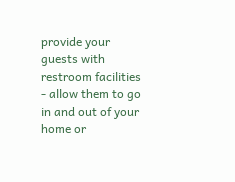provide your guests with restroom facilities - allow them to go in and out of your home or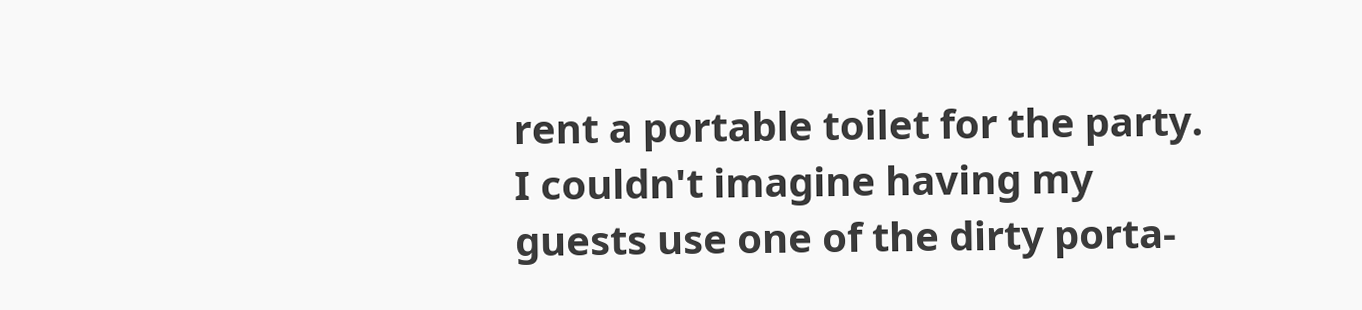rent a portable toilet for the party. I couldn't imagine having my guests use one of the dirty porta-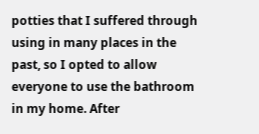potties that I suffered through using in many places in the past, so I opted to allow everyone to use the bathroom in my home. After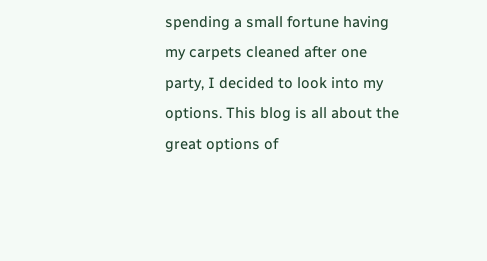spending a small fortune having my carpets cleaned after one party, I decided to look into my options. This blog is all about the great options of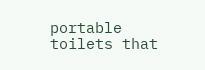portable toilets that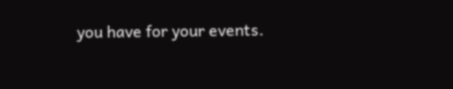you have for your events.